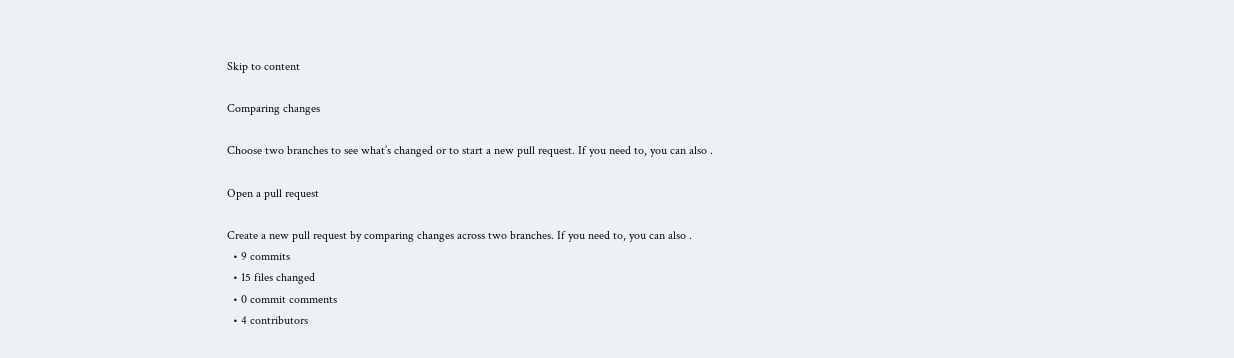Skip to content

Comparing changes

Choose two branches to see what’s changed or to start a new pull request. If you need to, you can also .

Open a pull request

Create a new pull request by comparing changes across two branches. If you need to, you can also .
  • 9 commits
  • 15 files changed
  • 0 commit comments
  • 4 contributors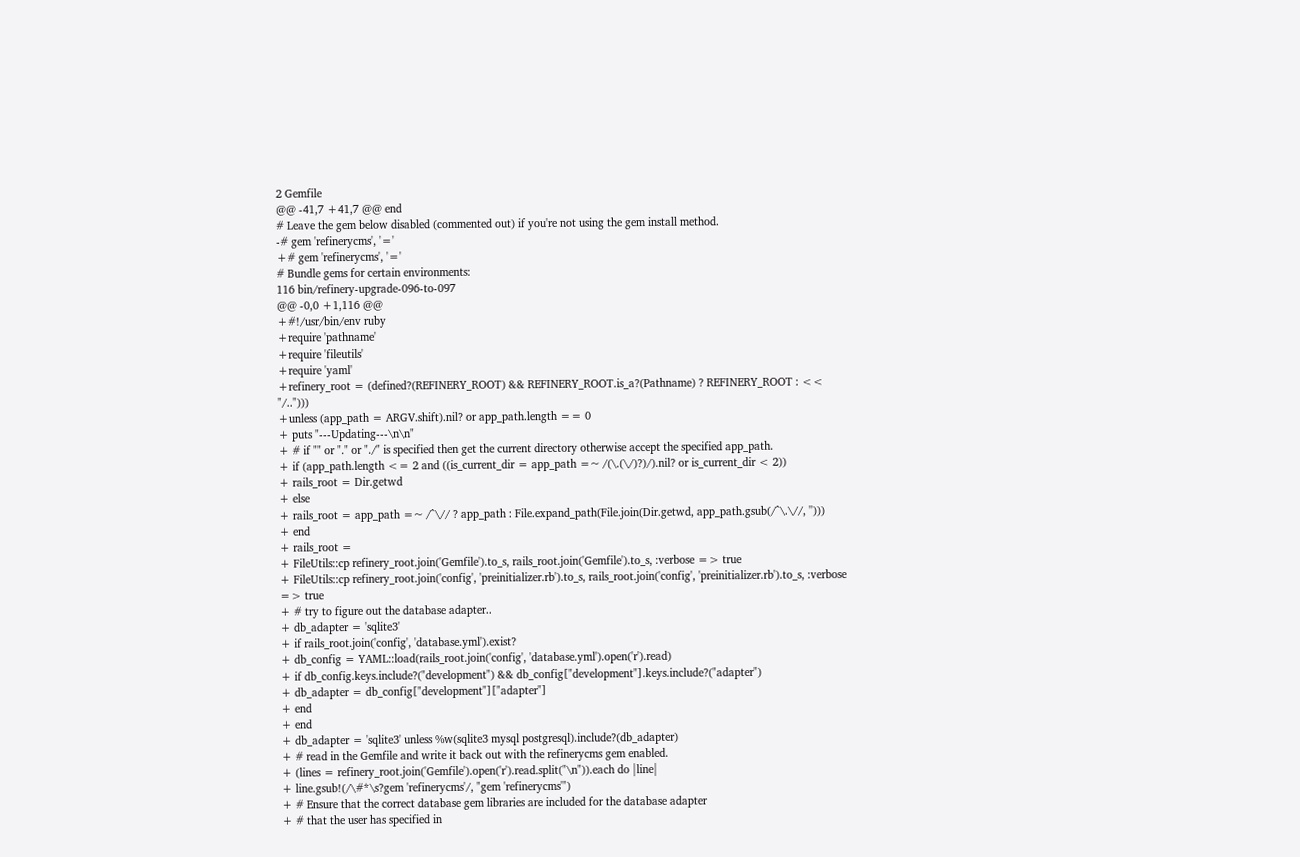2 Gemfile
@@ -41,7 +41,7 @@ end
# Leave the gem below disabled (commented out) if you're not using the gem install method.
-# gem 'refinerycms', '='
+# gem 'refinerycms', '='
# Bundle gems for certain environments:
116 bin/refinery-upgrade-096-to-097
@@ -0,0 +1,116 @@
+#!/usr/bin/env ruby
+require 'pathname'
+require 'fileutils'
+require 'yaml'
+refinery_root = (defined?(REFINERY_ROOT) && REFINERY_ROOT.is_a?(Pathname) ? REFINERY_ROOT : << "/..")))
+unless (app_path = ARGV.shift).nil? or app_path.length == 0
+ puts "---Updating---\n\n"
+ # if "" or "." or "./" is specified then get the current directory otherwise accept the specified app_path.
+ if (app_path.length <= 2 and ((is_current_dir = app_path =~ /(\.(\/)?)/).nil? or is_current_dir < 2))
+ rails_root = Dir.getwd
+ else
+ rails_root = app_path =~ /^\// ? app_path : File.expand_path(File.join(Dir.getwd, app_path.gsub(/^\.\//, '')))
+ end
+ rails_root =
+ FileUtils::cp refinery_root.join('Gemfile').to_s, rails_root.join('Gemfile').to_s, :verbose => true
+ FileUtils::cp refinery_root.join('config', 'preinitializer.rb').to_s, rails_root.join('config', 'preinitializer.rb').to_s, :verbose => true
+ # try to figure out the database adapter..
+ db_adapter = 'sqlite3'
+ if rails_root.join('config', 'database.yml').exist?
+ db_config = YAML::load(rails_root.join('config', 'database.yml').open('r').read)
+ if db_config.keys.include?("development") && db_config["development"].keys.include?("adapter")
+ db_adapter = db_config["development"]["adapter"]
+ end
+ end
+ db_adapter = 'sqlite3' unless %w(sqlite3 mysql postgresql).include?(db_adapter)
+ # read in the Gemfile and write it back out with the refinerycms gem enabled.
+ (lines = refinery_root.join('Gemfile').open('r').read.split("\n")).each do |line|
+ line.gsub!(/\#*\s?gem 'refinerycms'/, "gem 'refinerycms'")
+ # Ensure that the correct database gem libraries are included for the database adapter
+ # that the user has specified in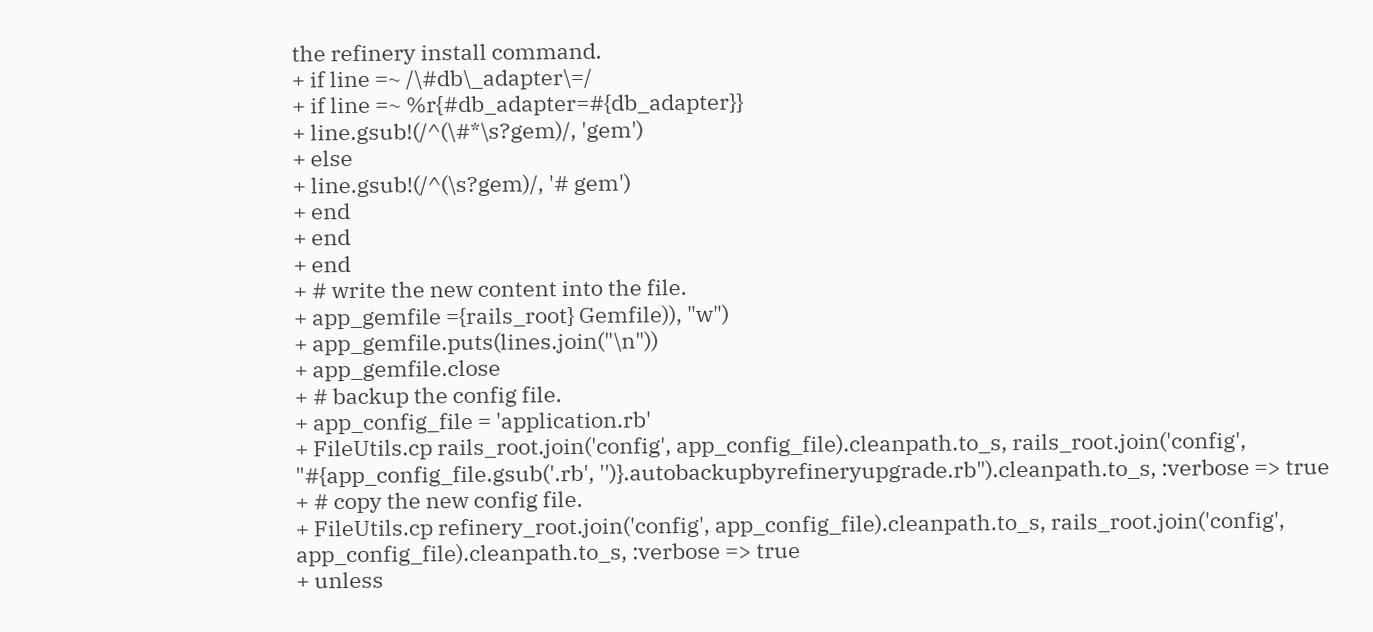the refinery install command.
+ if line =~ /\#db\_adapter\=/
+ if line =~ %r{#db_adapter=#{db_adapter}}
+ line.gsub!(/^(\#*\s?gem)/, 'gem')
+ else
+ line.gsub!(/^(\s?gem)/, '# gem')
+ end
+ end
+ end
+ # write the new content into the file.
+ app_gemfile ={rails_root} Gemfile)), "w")
+ app_gemfile.puts(lines.join("\n"))
+ app_gemfile.close
+ # backup the config file.
+ app_config_file = 'application.rb'
+ FileUtils.cp rails_root.join('config', app_config_file).cleanpath.to_s, rails_root.join('config', "#{app_config_file.gsub('.rb', '')}.autobackupbyrefineryupgrade.rb").cleanpath.to_s, :verbose => true
+ # copy the new config file.
+ FileUtils.cp refinery_root.join('config', app_config_file).cleanpath.to_s, rails_root.join('config', app_config_file).cleanpath.to_s, :verbose => true
+ unless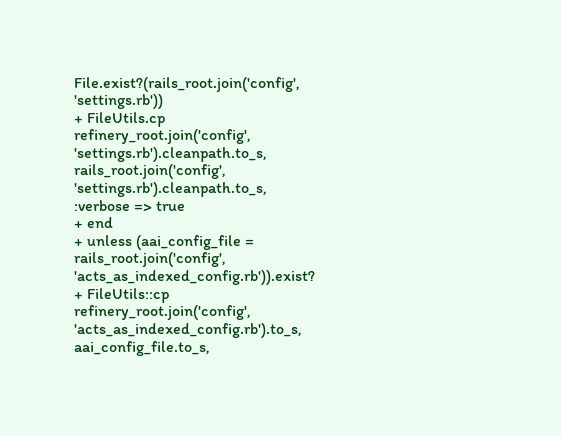File.exist?(rails_root.join('config', 'settings.rb'))
+ FileUtils.cp refinery_root.join('config', 'settings.rb').cleanpath.to_s, rails_root.join('config', 'settings.rb').cleanpath.to_s, :verbose => true
+ end
+ unless (aai_config_file = rails_root.join('config', 'acts_as_indexed_config.rb')).exist?
+ FileUtils::cp refinery_root.join('config', 'acts_as_indexed_config.rb').to_s, aai_config_file.to_s,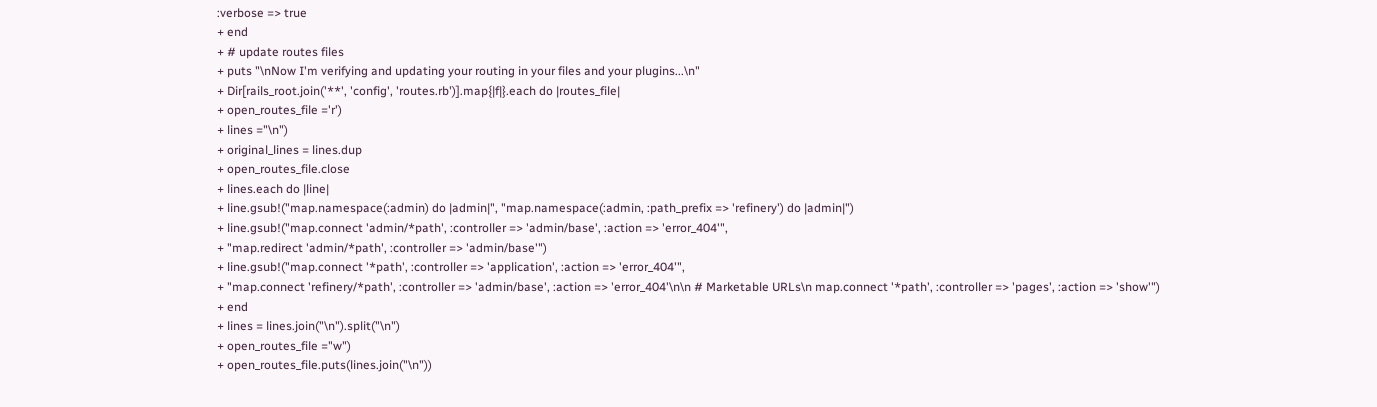:verbose => true
+ end
+ # update routes files
+ puts "\nNow I'm verifying and updating your routing in your files and your plugins...\n"
+ Dir[rails_root.join('**', 'config', 'routes.rb')].map{|f|}.each do |routes_file|
+ open_routes_file ='r')
+ lines ="\n")
+ original_lines = lines.dup
+ open_routes_file.close
+ lines.each do |line|
+ line.gsub!("map.namespace(:admin) do |admin|", "map.namespace(:admin, :path_prefix => 'refinery') do |admin|")
+ line.gsub!("map.connect 'admin/*path', :controller => 'admin/base', :action => 'error_404'",
+ "map.redirect 'admin/*path', :controller => 'admin/base'")
+ line.gsub!("map.connect '*path', :controller => 'application', :action => 'error_404'",
+ "map.connect 'refinery/*path', :controller => 'admin/base', :action => 'error_404'\n\n # Marketable URLs\n map.connect '*path', :controller => 'pages', :action => 'show'")
+ end
+ lines = lines.join("\n").split("\n")
+ open_routes_file ="w")
+ open_routes_file.puts(lines.join("\n"))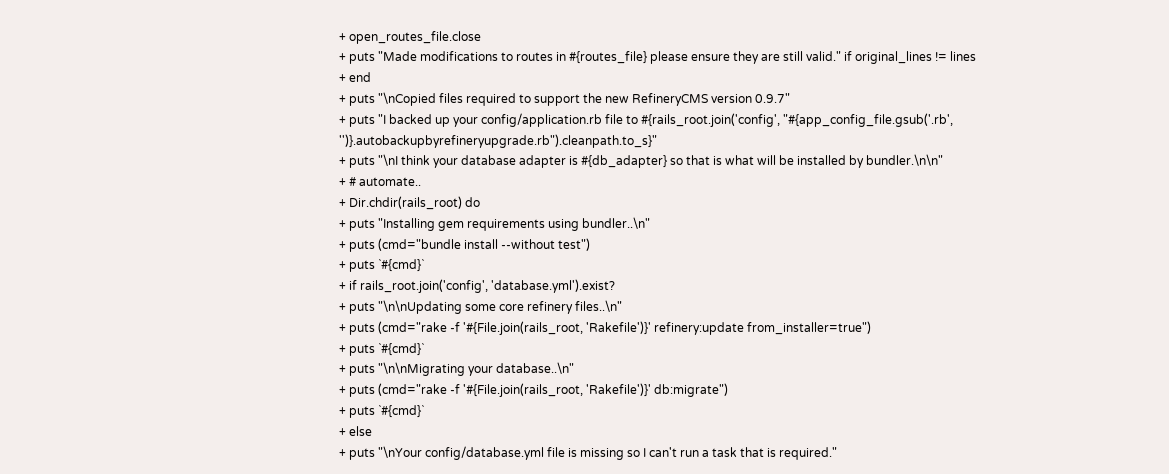+ open_routes_file.close
+ puts "Made modifications to routes in #{routes_file} please ensure they are still valid." if original_lines != lines
+ end
+ puts "\nCopied files required to support the new RefineryCMS version 0.9.7"
+ puts "I backed up your config/application.rb file to #{rails_root.join('config', "#{app_config_file.gsub('.rb', '')}.autobackupbyrefineryupgrade.rb").cleanpath.to_s}"
+ puts "\nI think your database adapter is #{db_adapter} so that is what will be installed by bundler.\n\n"
+ # automate..
+ Dir.chdir(rails_root) do
+ puts "Installing gem requirements using bundler..\n"
+ puts (cmd="bundle install --without test")
+ puts `#{cmd}`
+ if rails_root.join('config', 'database.yml').exist?
+ puts "\n\nUpdating some core refinery files..\n"
+ puts (cmd="rake -f '#{File.join(rails_root, 'Rakefile')}' refinery:update from_installer=true")
+ puts `#{cmd}`
+ puts "\n\nMigrating your database..\n"
+ puts (cmd="rake -f '#{File.join(rails_root, 'Rakefile')}' db:migrate")
+ puts `#{cmd}`
+ else
+ puts "\nYour config/database.yml file is missing so I can't run a task that is required."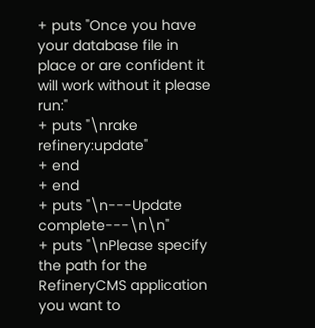+ puts "Once you have your database file in place or are confident it will work without it please run:"
+ puts "\nrake refinery:update"
+ end
+ end
+ puts "\n---Update complete---\n\n"
+ puts "\nPlease specify the path for the RefineryCMS application you want to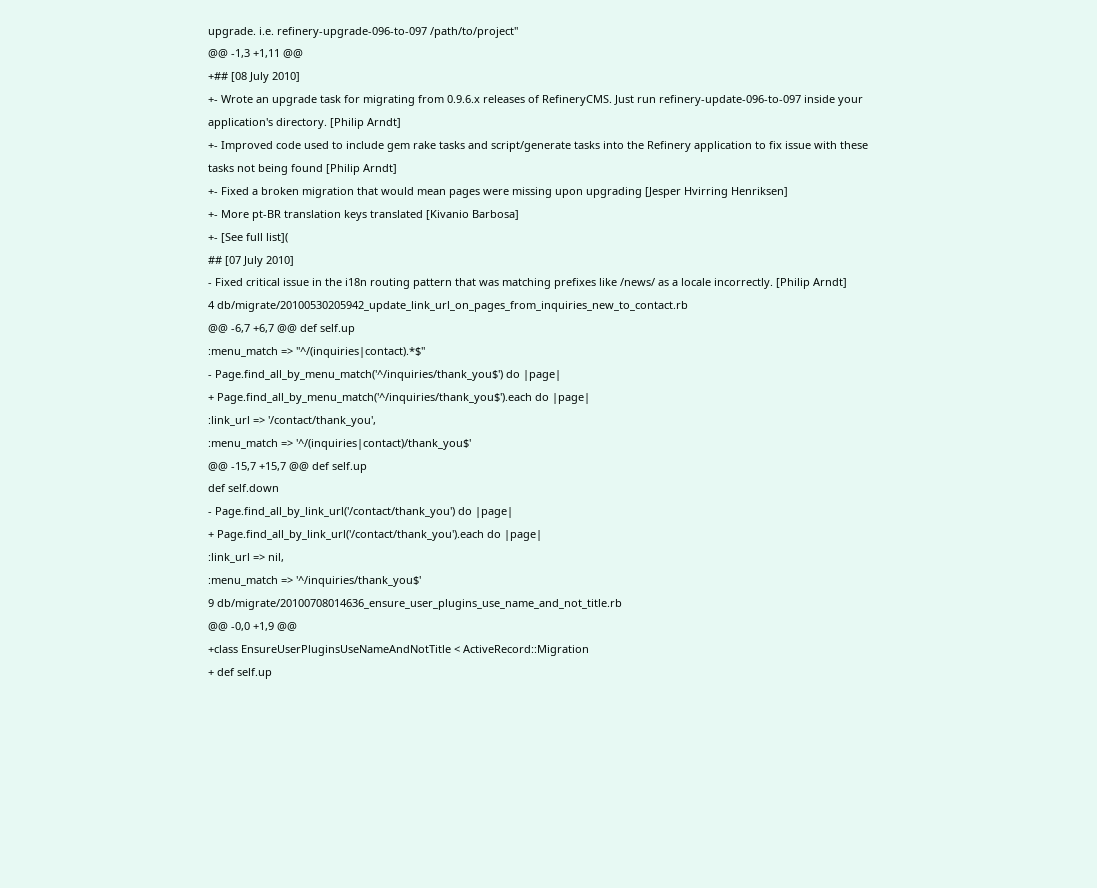upgrade. i.e. refinery-upgrade-096-to-097 /path/to/project"
@@ -1,3 +1,11 @@
+## [08 July 2010]
+- Wrote an upgrade task for migrating from 0.9.6.x releases of RefineryCMS. Just run refinery-update-096-to-097 inside your application's directory. [Philip Arndt]
+- Improved code used to include gem rake tasks and script/generate tasks into the Refinery application to fix issue with these tasks not being found [Philip Arndt]
+- Fixed a broken migration that would mean pages were missing upon upgrading [Jesper Hvirring Henriksen]
+- More pt-BR translation keys translated [Kivanio Barbosa]
+- [See full list](
## [07 July 2010]
- Fixed critical issue in the i18n routing pattern that was matching prefixes like /news/ as a locale incorrectly. [Philip Arndt]
4 db/migrate/20100530205942_update_link_url_on_pages_from_inquiries_new_to_contact.rb
@@ -6,7 +6,7 @@ def self.up
:menu_match => "^/(inquiries|contact).*$"
- Page.find_all_by_menu_match('^/inquiries/thank_you$') do |page|
+ Page.find_all_by_menu_match('^/inquiries/thank_you$').each do |page|
:link_url => '/contact/thank_you',
:menu_match => '^/(inquiries|contact)/thank_you$'
@@ -15,7 +15,7 @@ def self.up
def self.down
- Page.find_all_by_link_url('/contact/thank_you') do |page|
+ Page.find_all_by_link_url('/contact/thank_you').each do |page|
:link_url => nil,
:menu_match => '^/inquiries/thank_you$'
9 db/migrate/20100708014636_ensure_user_plugins_use_name_and_not_title.rb
@@ -0,0 +1,9 @@
+class EnsureUserPluginsUseNameAndNotTitle < ActiveRecord::Migration
+ def self.up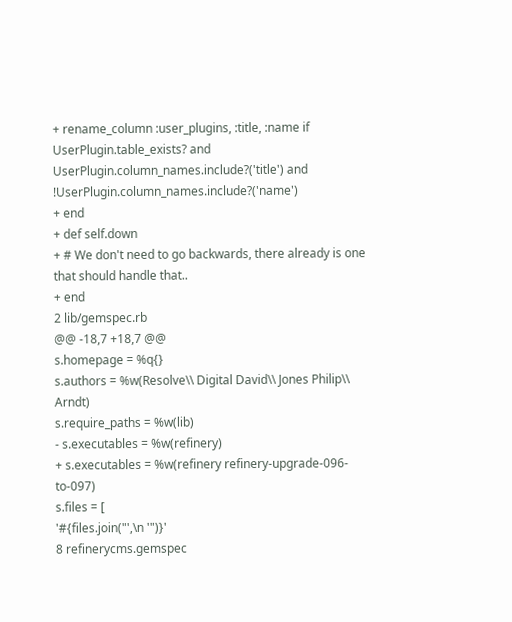+ rename_column :user_plugins, :title, :name if UserPlugin.table_exists? and UserPlugin.column_names.include?('title') and !UserPlugin.column_names.include?('name')
+ end
+ def self.down
+ # We don't need to go backwards, there already is one that should handle that..
+ end
2 lib/gemspec.rb
@@ -18,7 +18,7 @@
s.homepage = %q{}
s.authors = %w(Resolve\\ Digital David\\ Jones Philip\\ Arndt)
s.require_paths = %w(lib)
- s.executables = %w(refinery)
+ s.executables = %w(refinery refinery-upgrade-096-to-097)
s.files = [
'#{files.join("',\n '")}'
8 refinerycms.gemspec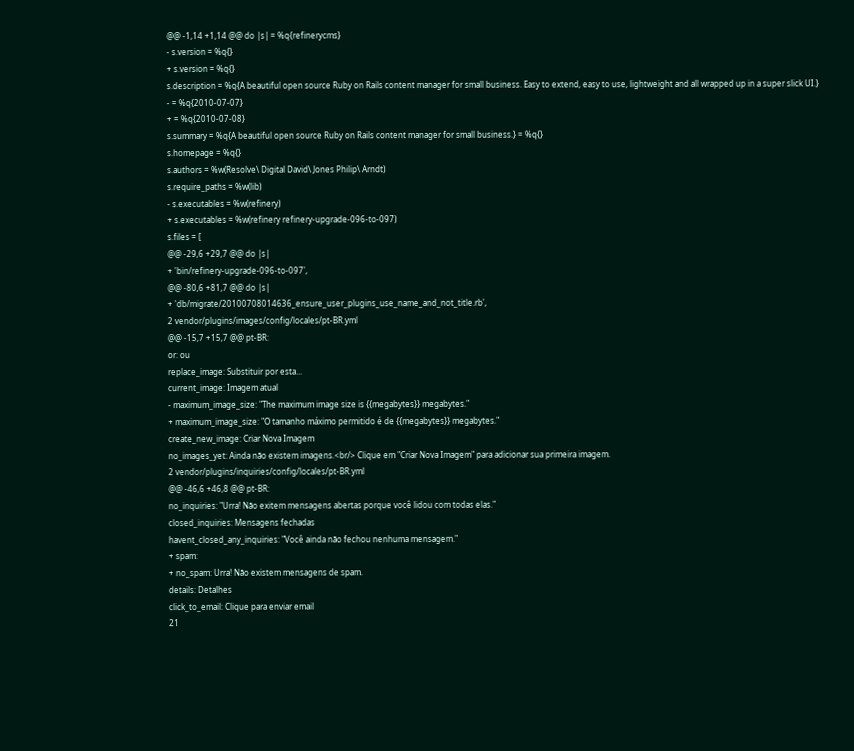@@ -1,14 +1,14 @@ do |s| = %q{refinerycms}
- s.version = %q{}
+ s.version = %q{}
s.description = %q{A beautiful open source Ruby on Rails content manager for small business. Easy to extend, easy to use, lightweight and all wrapped up in a super slick UI.}
- = %q{2010-07-07}
+ = %q{2010-07-08}
s.summary = %q{A beautiful open source Ruby on Rails content manager for small business.} = %q{}
s.homepage = %q{}
s.authors = %w(Resolve\ Digital David\ Jones Philip\ Arndt)
s.require_paths = %w(lib)
- s.executables = %w(refinery)
+ s.executables = %w(refinery refinery-upgrade-096-to-097)
s.files = [
@@ -29,6 +29,7 @@ do |s|
+ 'bin/refinery-upgrade-096-to-097',
@@ -80,6 +81,7 @@ do |s|
+ 'db/migrate/20100708014636_ensure_user_plugins_use_name_and_not_title.rb',
2 vendor/plugins/images/config/locales/pt-BR.yml
@@ -15,7 +15,7 @@ pt-BR:
or: ou
replace_image: Substituir por esta...
current_image: Imagem atual
- maximum_image_size: "The maximum image size is {{megabytes}} megabytes."
+ maximum_image_size: "O tamanho máximo permitido é de {{megabytes}} megabytes."
create_new_image: Criar Nova Imagem
no_images_yet: Ainda não existem imagens.<br/> Clique em "Criar Nova Imagem" para adicionar sua primeira imagem.
2 vendor/plugins/inquiries/config/locales/pt-BR.yml
@@ -46,6 +46,8 @@ pt-BR:
no_inquiries: "Urra! Não exitem mensagens abertas porque você lidou com todas elas."
closed_inquiries: Mensagens fechadas
havent_closed_any_inquiries: "Você ainda não fechou nenhuma mensagem."
+ spam:
+ no_spam: Urra! Não existem mensagens de spam.
details: Detalhes
click_to_email: Clique para enviar email
21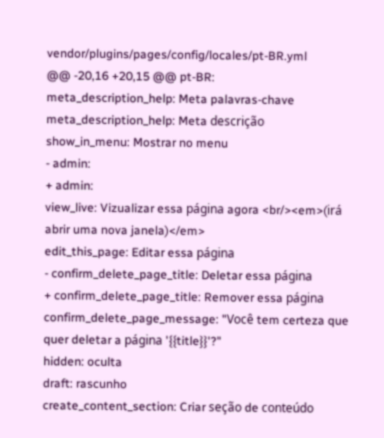vendor/plugins/pages/config/locales/pt-BR.yml
@@ -20,16 +20,15 @@ pt-BR:
meta_description_help: Meta palavras-chave
meta_description_help: Meta descrição
show_in_menu: Mostrar no menu
- admin:
+ admin:
view_live: Vizualizar essa página agora <br/><em>(irá abrir uma nova janela)</em>
edit_this_page: Editar essa página
- confirm_delete_page_title: Deletar essa página
+ confirm_delete_page_title: Remover essa página
confirm_delete_page_message: "Você tem certeza que quer deletar a página '{{title}}'?"
hidden: oculta
draft: rascunho
create_content_section: Criar seção de conteúdo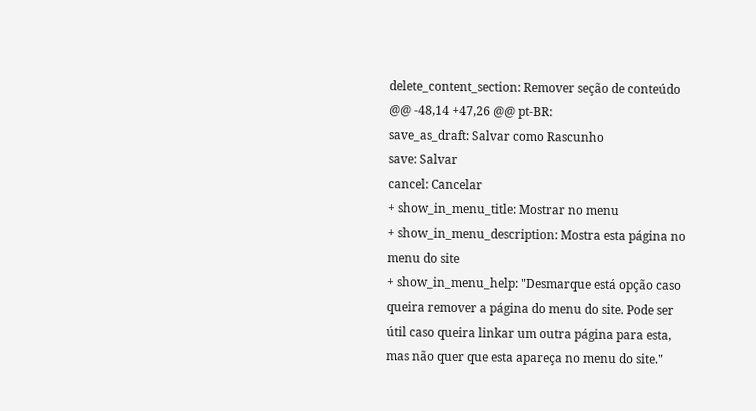delete_content_section: Remover seção de conteúdo
@@ -48,14 +47,26 @@ pt-BR:
save_as_draft: Salvar como Rascunho
save: Salvar
cancel: Cancelar
+ show_in_menu_title: Mostrar no menu
+ show_in_menu_description: Mostra esta página no menu do site
+ show_in_menu_help: "Desmarque está opção caso queira remover a página do menu do site. Pode ser útil caso queira linkar um outra página para esta, mas não quer que esta apareça no menu do site."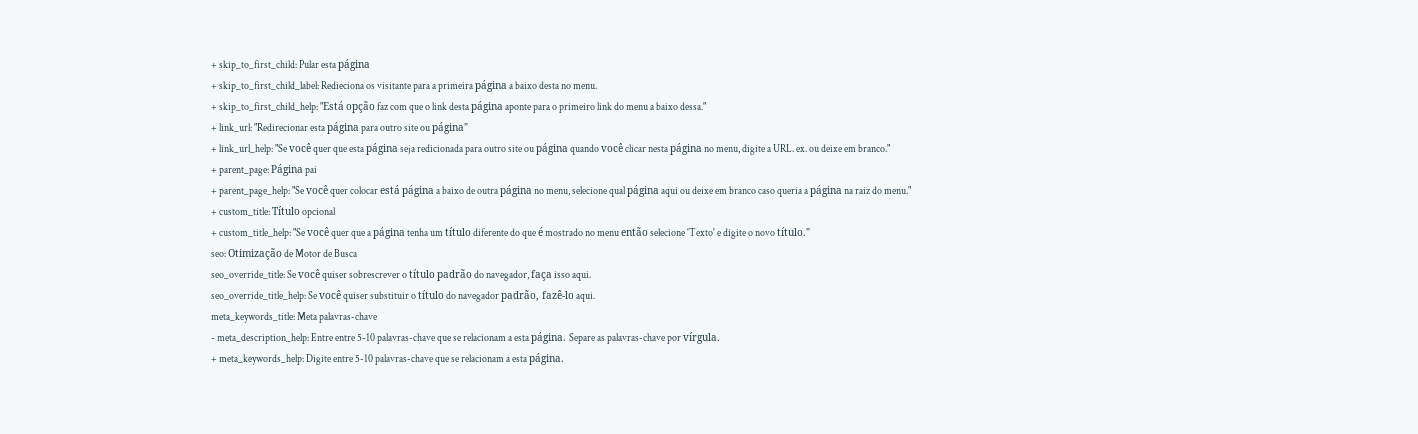+ skip_to_first_child: Pular esta página
+ skip_to_first_child_label: Redieciona os visitante para a primeira página a baixo desta no menu.
+ skip_to_first_child_help: "Está opção faz com que o link desta página aponte para o primeiro link do menu a baixo dessa."
+ link_url: "Redirecionar esta página para outro site ou página"
+ link_url_help: "Se você quer que esta página seja redicionada para outro site ou página quando você clicar nesta página no menu, digite a URL. ex. ou deixe em branco."
+ parent_page: Página pai
+ parent_page_help: "Se você quer colocar está página a baixo de outra página no menu, selecione qual página aqui ou deixe em branco caso queria a página na raiz do menu."
+ custom_title: Título opcional
+ custom_title_help: "Se você quer que a página tenha um título diferente do que é mostrado no menu então selecione 'Texto' e digite o novo título."
seo: Otimização de Motor de Busca
seo_override_title: Se você quiser sobrescrever o título padrão do navegador, faça isso aqui.
seo_override_title_help: Se você quiser substituir o título do navegador padrão, fazê-lo aqui.
meta_keywords_title: Meta palavras-chave
- meta_description_help: Entre entre 5-10 palavras-chave que se relacionam a esta página. Separe as palavras-chave por vírgula.
+ meta_keywords_help: Digite entre 5-10 palavras-chave que se relacionam a esta página.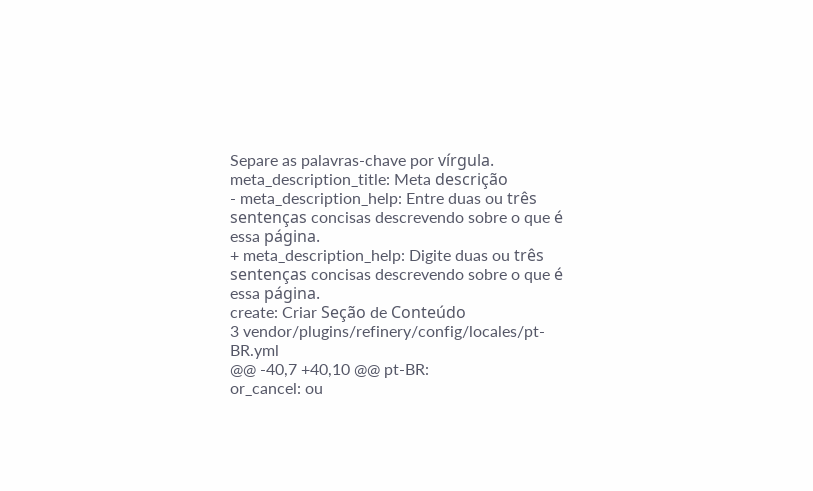Separe as palavras-chave por vírgula.
meta_description_title: Meta descrição
- meta_description_help: Entre duas ou três sentenças concisas descrevendo sobre o que é essa página.
+ meta_description_help: Digite duas ou três sentenças concisas descrevendo sobre o que é essa página.
create: Criar Seção de Conteúdo
3 vendor/plugins/refinery/config/locales/pt-BR.yml
@@ -40,7 +40,10 @@ pt-BR:
or_cancel: ou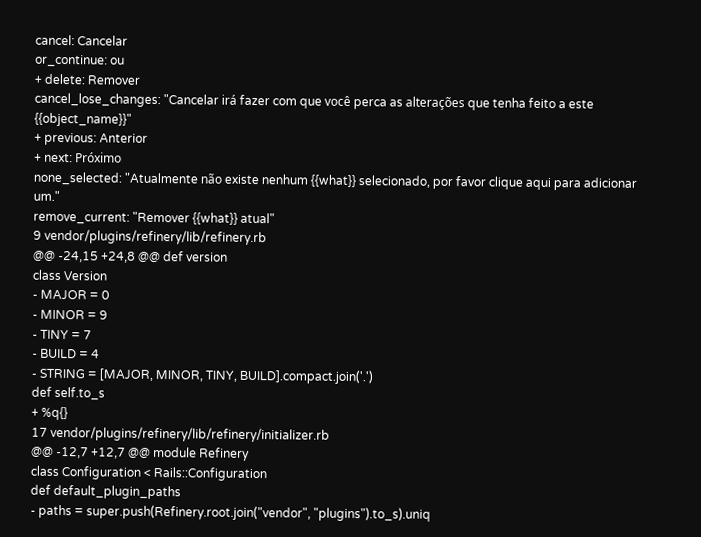cancel: Cancelar
or_continue: ou
+ delete: Remover
cancel_lose_changes: "Cancelar irá fazer com que você perca as alterações que tenha feito a este {{object_name}}"
+ previous: Anterior
+ next: Próximo
none_selected: "Atualmente não existe nenhum {{what}} selecionado, por favor clique aqui para adicionar um."
remove_current: "Remover {{what}} atual"
9 vendor/plugins/refinery/lib/refinery.rb
@@ -24,15 +24,8 @@ def version
class Version
- MAJOR = 0
- MINOR = 9
- TINY = 7
- BUILD = 4
- STRING = [MAJOR, MINOR, TINY, BUILD].compact.join('.')
def self.to_s
+ %q{}
17 vendor/plugins/refinery/lib/refinery/initializer.rb
@@ -12,7 +12,7 @@ module Refinery
class Configuration < Rails::Configuration
def default_plugin_paths
- paths = super.push(Refinery.root.join("vendor", "plugins").to_s).uniq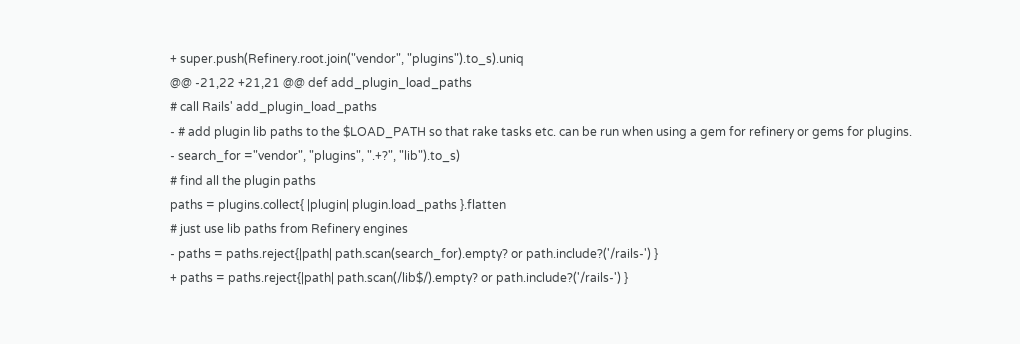+ super.push(Refinery.root.join("vendor", "plugins").to_s).uniq
@@ -21,22 +21,21 @@ def add_plugin_load_paths
# call Rails' add_plugin_load_paths
- # add plugin lib paths to the $LOAD_PATH so that rake tasks etc. can be run when using a gem for refinery or gems for plugins.
- search_for ="vendor", "plugins", ".+?", "lib").to_s)
# find all the plugin paths
paths = plugins.collect{ |plugin| plugin.load_paths }.flatten
# just use lib paths from Refinery engines
- paths = paths.reject{|path| path.scan(search_for).empty? or path.include?('/rails-') }
+ paths = paths.reject{|path| path.scan(/lib$/).empty? or path.include?('/rails-') }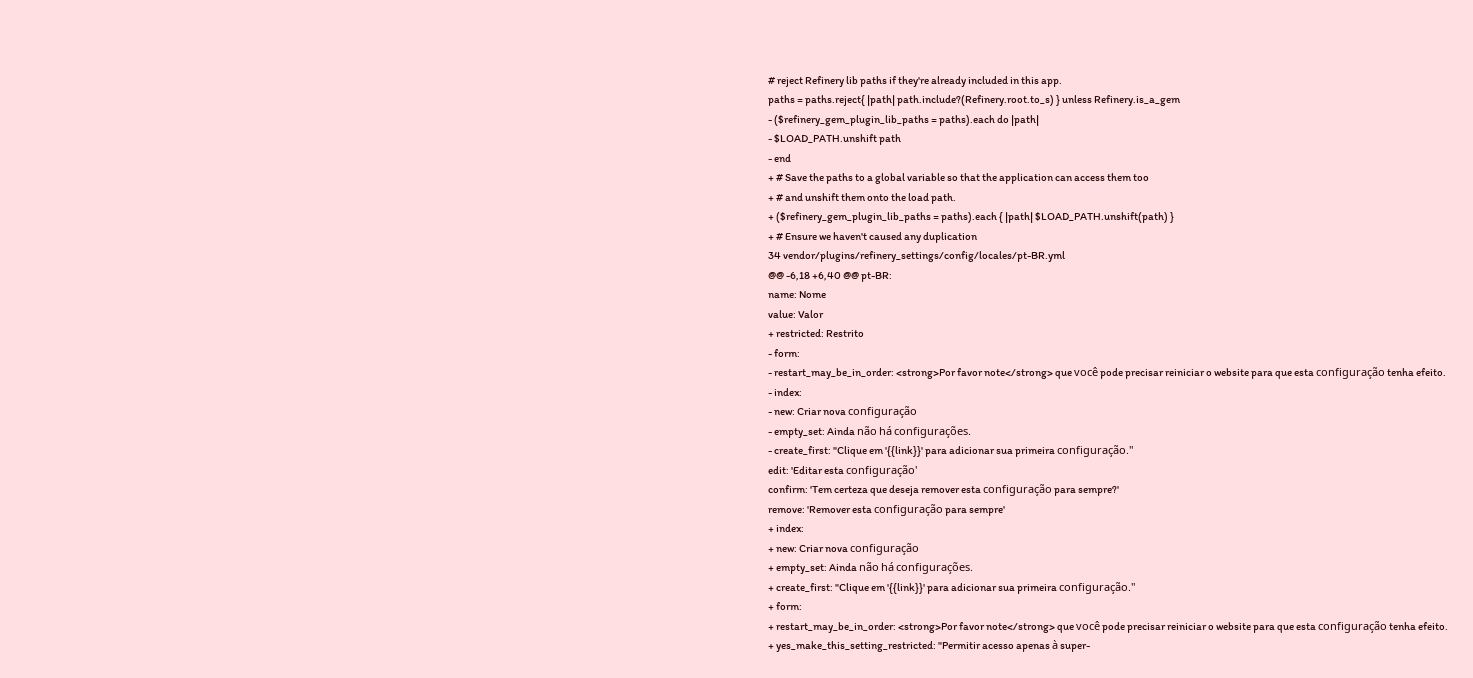# reject Refinery lib paths if they're already included in this app.
paths = paths.reject{ |path| path.include?(Refinery.root.to_s) } unless Refinery.is_a_gem
- ($refinery_gem_plugin_lib_paths = paths).each do |path|
- $LOAD_PATH.unshift path
- end
+ # Save the paths to a global variable so that the application can access them too
+ # and unshift them onto the load path.
+ ($refinery_gem_plugin_lib_paths = paths).each { |path| $LOAD_PATH.unshift(path) }
+ # Ensure we haven't caused any duplication
34 vendor/plugins/refinery_settings/config/locales/pt-BR.yml
@@ -6,18 +6,40 @@ pt-BR:
name: Nome
value: Valor
+ restricted: Restrito
- form:
- restart_may_be_in_order: <strong>Por favor note</strong> que você pode precisar reiniciar o website para que esta configuração tenha efeito.
- index:
- new: Criar nova configuração
- empty_set: Ainda não há configurações.
- create_first: "Clique em '{{link}}' para adicionar sua primeira configuração."
edit: 'Editar esta configuração'
confirm: 'Tem certeza que deseja remover esta configuração para sempre?'
remove: 'Remover esta configuração para sempre'
+ index:
+ new: Criar nova configuração
+ empty_set: Ainda não há configurações.
+ create_first: "Clique em '{{link}}' para adicionar sua primeira configuração."
+ form:
+ restart_may_be_in_order: <strong>Por favor note</strong> que você pode precisar reiniciar o website para que esta configuração tenha efeito.
+ yes_make_this_setting_restricted: "Permitir acesso apenas à super-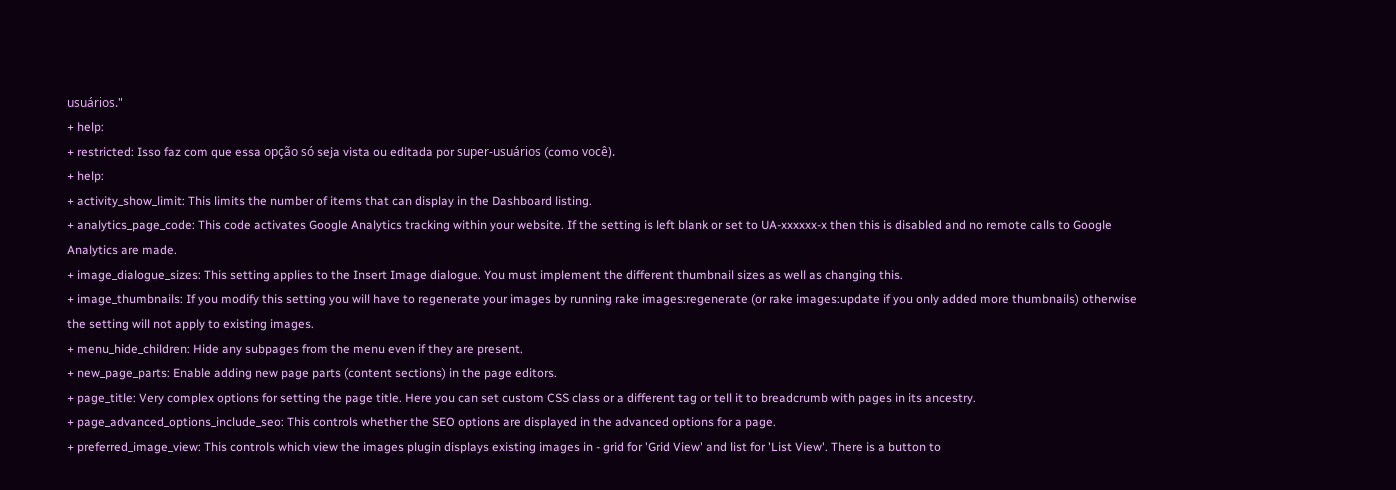usuários."
+ help:
+ restricted: Isso faz com que essa opção só seja vista ou editada por super-usuários (como você).
+ help:
+ activity_show_limit: This limits the number of items that can display in the Dashboard listing.
+ analytics_page_code: This code activates Google Analytics tracking within your website. If the setting is left blank or set to UA-xxxxxx-x then this is disabled and no remote calls to Google Analytics are made.
+ image_dialogue_sizes: This setting applies to the Insert Image dialogue. You must implement the different thumbnail sizes as well as changing this.
+ image_thumbnails: If you modify this setting you will have to regenerate your images by running rake images:regenerate (or rake images:update if you only added more thumbnails) otherwise the setting will not apply to existing images.
+ menu_hide_children: Hide any subpages from the menu even if they are present.
+ new_page_parts: Enable adding new page parts (content sections) in the page editors.
+ page_title: Very complex options for setting the page title. Here you can set custom CSS class or a different tag or tell it to breadcrumb with pages in its ancestry.
+ page_advanced_options_include_seo: This controls whether the SEO options are displayed in the advanced options for a page.
+ preferred_image_view: This controls which view the images plugin displays existing images in - grid for 'Grid View' and list for 'List View'. There is a button to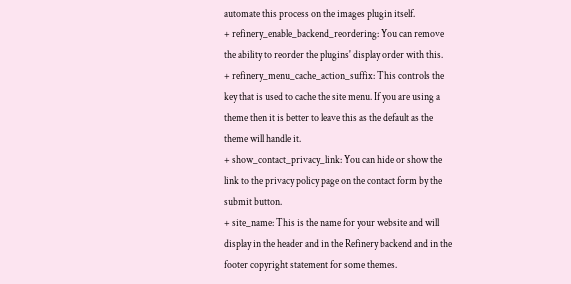automate this process on the images plugin itself.
+ refinery_enable_backend_reordering: You can remove the ability to reorder the plugins' display order with this.
+ refinery_menu_cache_action_suffix: This controls the key that is used to cache the site menu. If you are using a theme then it is better to leave this as the default as the theme will handle it.
+ show_contact_privacy_link: You can hide or show the link to the privacy policy page on the contact form by the submit button.
+ site_name: This is the name for your website and will display in the header and in the Refinery backend and in the footer copyright statement for some themes.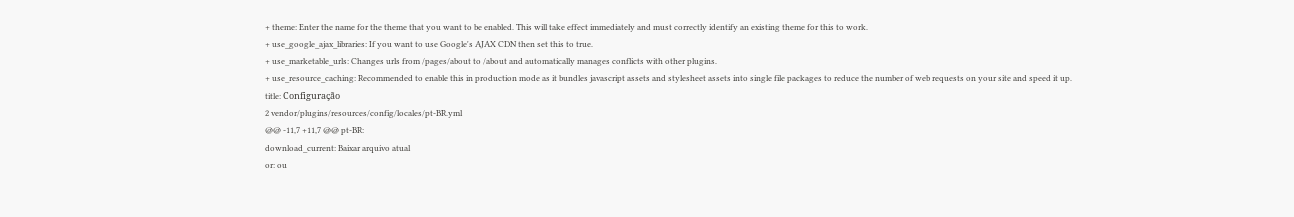+ theme: Enter the name for the theme that you want to be enabled. This will take effect immediately and must correctly identify an existing theme for this to work.
+ use_google_ajax_libraries: If you want to use Google's AJAX CDN then set this to true.
+ use_marketable_urls: Changes urls from /pages/about to /about and automatically manages conflicts with other plugins.
+ use_resource_caching: Recommended to enable this in production mode as it bundles javascript assets and stylesheet assets into single file packages to reduce the number of web requests on your site and speed it up.
title: Configuração
2 vendor/plugins/resources/config/locales/pt-BR.yml
@@ -11,7 +11,7 @@ pt-BR:
download_current: Baixar arquivo atual
or: ou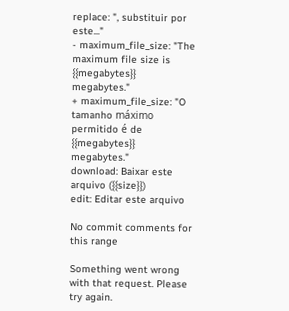replace: ", substituir por este..."
- maximum_file_size: "The maximum file size is {{megabytes}} megabytes."
+ maximum_file_size: "O tamanho máximo permitido é de {{megabytes}} megabytes."
download: Baixar este arquivo ({{size}})
edit: Editar este arquivo

No commit comments for this range

Something went wrong with that request. Please try again.